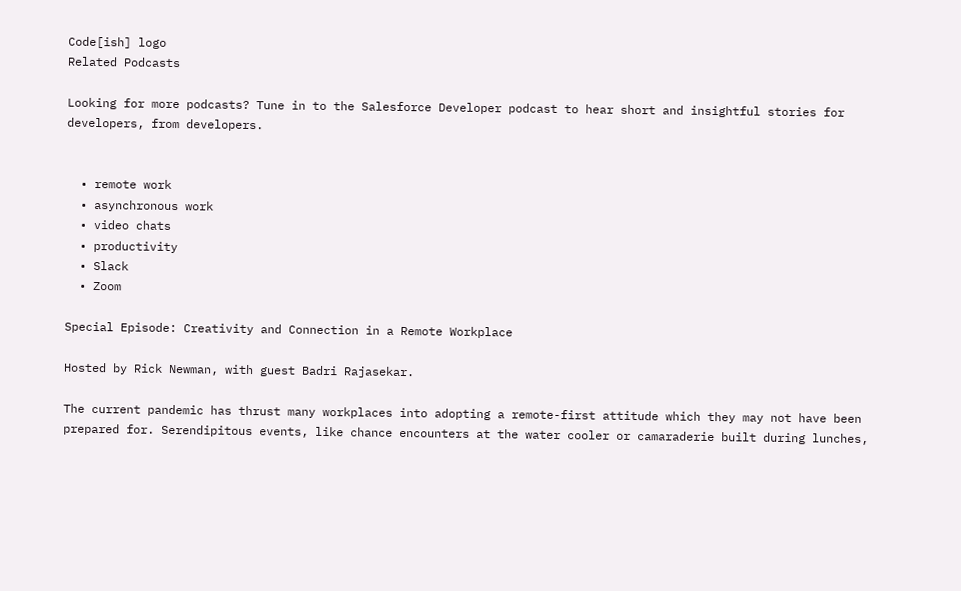Code[ish] logo
Related Podcasts

Looking for more podcasts? Tune in to the Salesforce Developer podcast to hear short and insightful stories for developers, from developers.


  • remote work
  • asynchronous work
  • video chats
  • productivity
  • Slack
  • Zoom

Special Episode: Creativity and Connection in a Remote Workplace

Hosted by Rick Newman, with guest Badri Rajasekar.

The current pandemic has thrust many workplaces into adopting a remote-first attitude which they may not have been prepared for. Serendipitous events, like chance encounters at the water cooler or camaraderie built during lunches,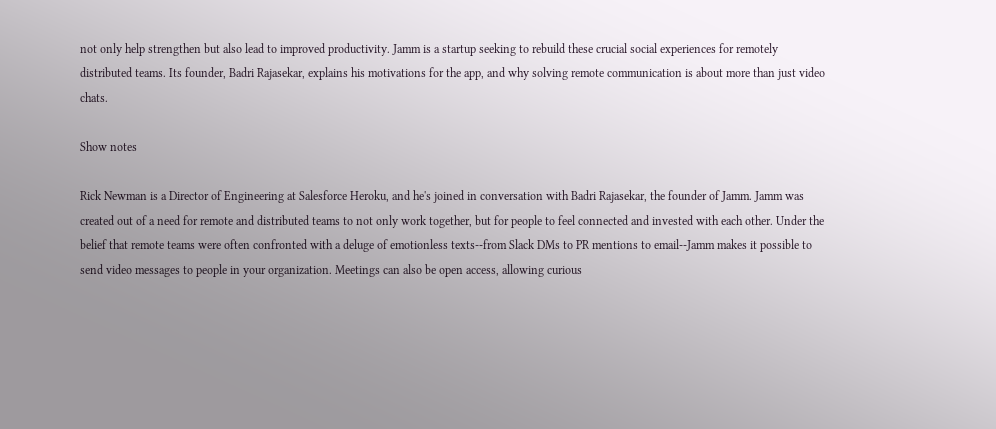not only help strengthen but also lead to improved productivity. Jamm is a startup seeking to rebuild these crucial social experiences for remotely distributed teams. Its founder, Badri Rajasekar, explains his motivations for the app, and why solving remote communication is about more than just video chats.

Show notes

Rick Newman is a Director of Engineering at Salesforce Heroku, and he's joined in conversation with Badri Rajasekar, the founder of Jamm. Jamm was created out of a need for remote and distributed teams to not only work together, but for people to feel connected and invested with each other. Under the belief that remote teams were often confronted with a deluge of emotionless texts--from Slack DMs to PR mentions to email--Jamm makes it possible to send video messages to people in your organization. Meetings can also be open access, allowing curious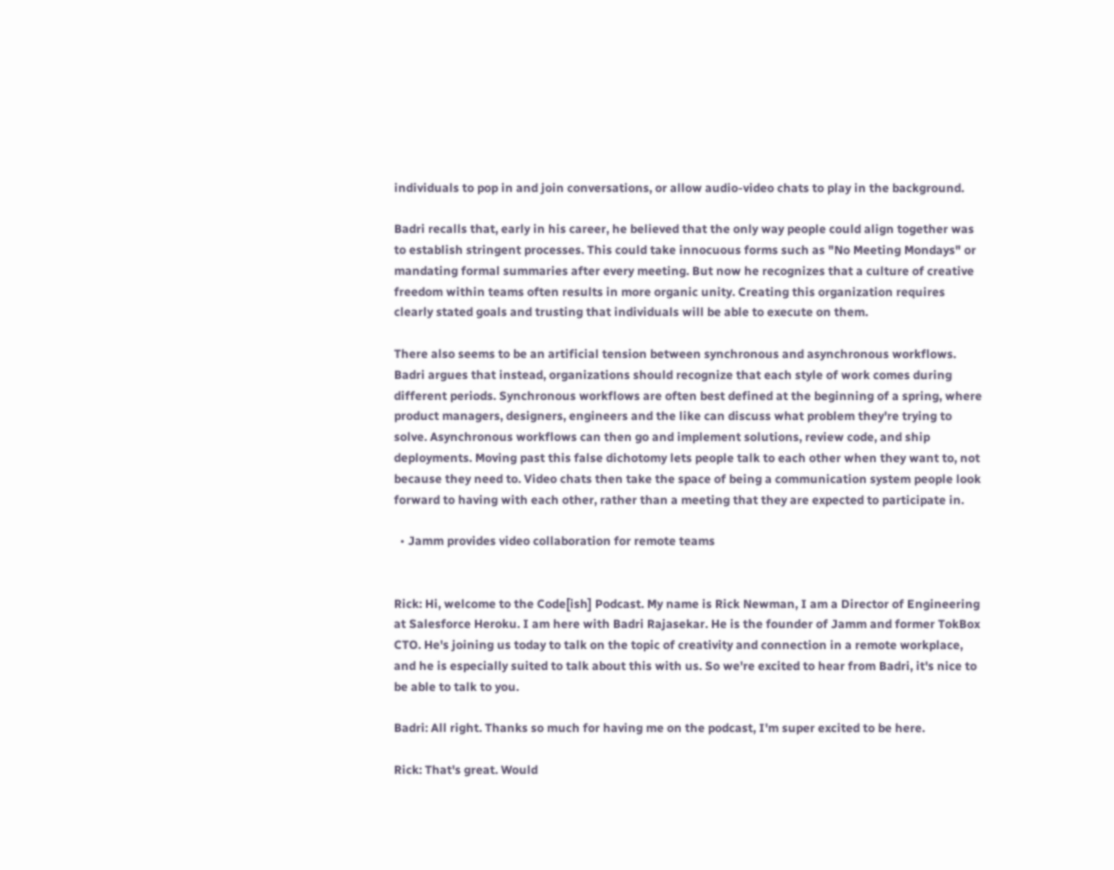individuals to pop in and join conversations, or allow audio-video chats to play in the background.

Badri recalls that, early in his career, he believed that the only way people could align together was to establish stringent processes. This could take innocuous forms such as "No Meeting Mondays" or mandating formal summaries after every meeting. But now he recognizes that a culture of creative freedom within teams often results in more organic unity. Creating this organization requires clearly stated goals and trusting that individuals will be able to execute on them.

There also seems to be an artificial tension between synchronous and asynchronous workflows. Badri argues that instead, organizations should recognize that each style of work comes during different periods. Synchronous workflows are often best defined at the beginning of a spring, where product managers, designers, engineers and the like can discuss what problem they're trying to solve. Asynchronous workflows can then go and implement solutions, review code, and ship deployments. Moving past this false dichotomy lets people talk to each other when they want to, not because they need to. Video chats then take the space of being a communication system people look forward to having with each other, rather than a meeting that they are expected to participate in.

  • Jamm provides video collaboration for remote teams


Rick: Hi, welcome to the Code[ish] Podcast. My name is Rick Newman, I am a Director of Engineering at Salesforce Heroku. I am here with Badri Rajasekar. He is the founder of Jamm and former TokBox CTO. He's joining us today to talk on the topic of creativity and connection in a remote workplace, and he is especially suited to talk about this with us. So we're excited to hear from Badri, it's nice to be able to talk to you.

Badri: All right. Thanks so much for having me on the podcast, I'm super excited to be here.

Rick: That's great. Would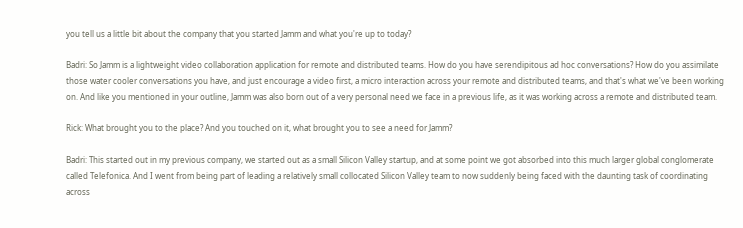you tell us a little bit about the company that you started Jamm and what you're up to today?

Badri: So Jamm is a lightweight video collaboration application for remote and distributed teams. How do you have serendipitous ad hoc conversations? How do you assimilate those water cooler conversations you have, and just encourage a video first, a micro interaction across your remote and distributed teams, and that's what we've been working on. And like you mentioned in your outline, Jamm was also born out of a very personal need we face in a previous life, as it was working across a remote and distributed team.

Rick: What brought you to the place? And you touched on it, what brought you to see a need for Jamm?

Badri: This started out in my previous company, we started out as a small Silicon Valley startup, and at some point we got absorbed into this much larger global conglomerate called Telefonica. And I went from being part of leading a relatively small collocated Silicon Valley team to now suddenly being faced with the daunting task of coordinating across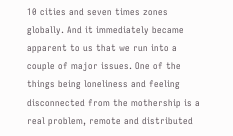10 cities and seven times zones globally. And it immediately became apparent to us that we run into a couple of major issues. One of the things being loneliness and feeling disconnected from the mothership is a real problem, remote and distributed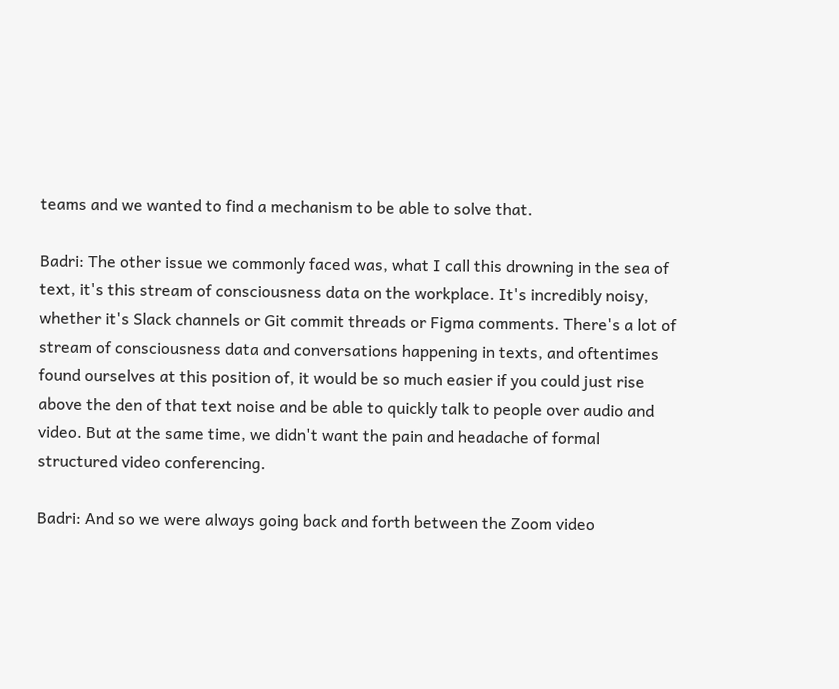teams and we wanted to find a mechanism to be able to solve that.

Badri: The other issue we commonly faced was, what I call this drowning in the sea of text, it's this stream of consciousness data on the workplace. It's incredibly noisy, whether it's Slack channels or Git commit threads or Figma comments. There's a lot of stream of consciousness data and conversations happening in texts, and oftentimes found ourselves at this position of, it would be so much easier if you could just rise above the den of that text noise and be able to quickly talk to people over audio and video. But at the same time, we didn't want the pain and headache of formal structured video conferencing.

Badri: And so we were always going back and forth between the Zoom video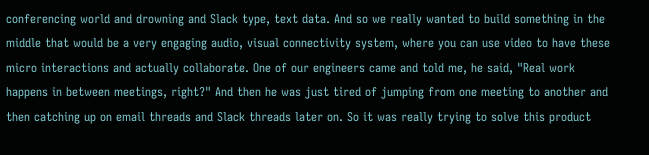conferencing world and drowning and Slack type, text data. And so we really wanted to build something in the middle that would be a very engaging audio, visual connectivity system, where you can use video to have these micro interactions and actually collaborate. One of our engineers came and told me, he said, "Real work happens in between meetings, right?" And then he was just tired of jumping from one meeting to another and then catching up on email threads and Slack threads later on. So it was really trying to solve this product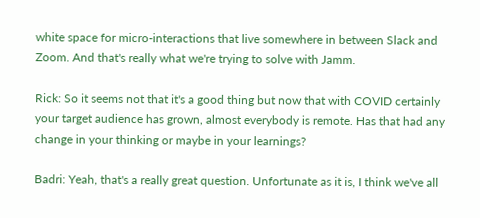white space for micro-interactions that live somewhere in between Slack and Zoom. And that's really what we're trying to solve with Jamm.

Rick: So it seems not that it's a good thing but now that with COVID certainly your target audience has grown, almost everybody is remote. Has that had any change in your thinking or maybe in your learnings?

Badri: Yeah, that's a really great question. Unfortunate as it is, I think we've all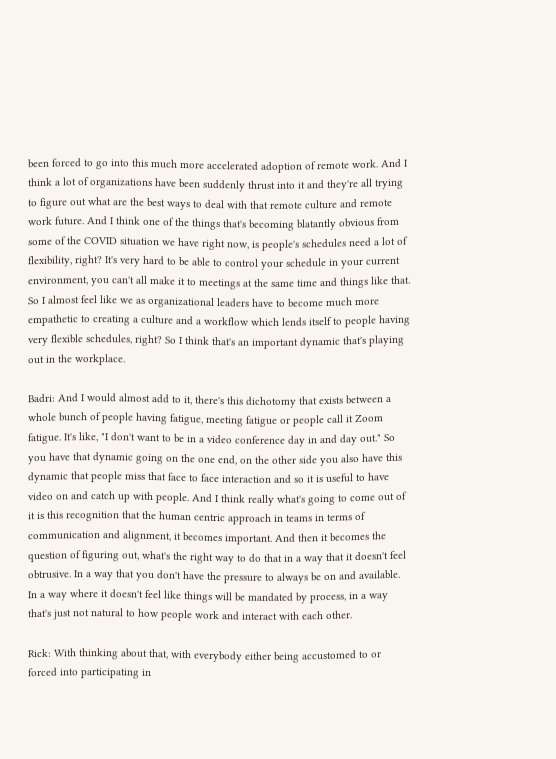been forced to go into this much more accelerated adoption of remote work. And I think a lot of organizations have been suddenly thrust into it and they're all trying to figure out what are the best ways to deal with that remote culture and remote work future. And I think one of the things that's becoming blatantly obvious from some of the COVID situation we have right now, is people's schedules need a lot of flexibility, right? It's very hard to be able to control your schedule in your current environment, you can't all make it to meetings at the same time and things like that. So I almost feel like we as organizational leaders have to become much more empathetic to creating a culture and a workflow which lends itself to people having very flexible schedules, right? So I think that's an important dynamic that's playing out in the workplace.

Badri: And I would almost add to it, there's this dichotomy that exists between a whole bunch of people having fatigue, meeting fatigue or people call it Zoom fatigue. It's like, "I don't want to be in a video conference day in and day out." So you have that dynamic going on the one end, on the other side you also have this dynamic that people miss that face to face interaction and so it is useful to have video on and catch up with people. And I think really what's going to come out of it is this recognition that the human centric approach in teams in terms of communication and alignment, it becomes important. And then it becomes the question of figuring out, what's the right way to do that in a way that it doesn't feel obtrusive. In a way that you don't have the pressure to always be on and available. In a way where it doesn't feel like things will be mandated by process, in a way that's just not natural to how people work and interact with each other.

Rick: With thinking about that, with everybody either being accustomed to or forced into participating in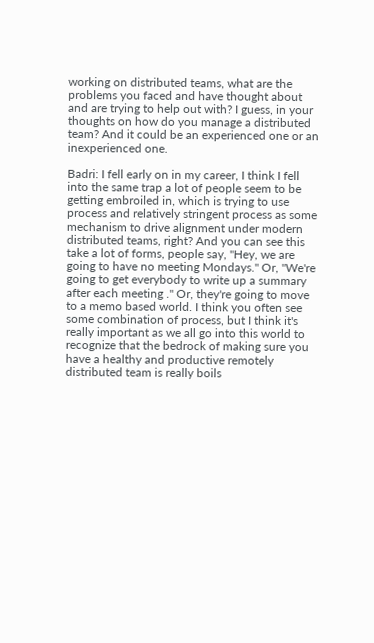working on distributed teams, what are the problems you faced and have thought about and are trying to help out with? I guess, in your thoughts on how do you manage a distributed team? And it could be an experienced one or an inexperienced one.

Badri: I fell early on in my career, I think I fell into the same trap a lot of people seem to be getting embroiled in, which is trying to use process and relatively stringent process as some mechanism to drive alignment under modern distributed teams, right? And you can see this take a lot of forms, people say, "Hey, we are going to have no meeting Mondays." Or, "We're going to get everybody to write up a summary after each meeting ." Or, they're going to move to a memo based world. I think you often see some combination of process, but I think it's really important as we all go into this world to recognize that the bedrock of making sure you have a healthy and productive remotely distributed team is really boils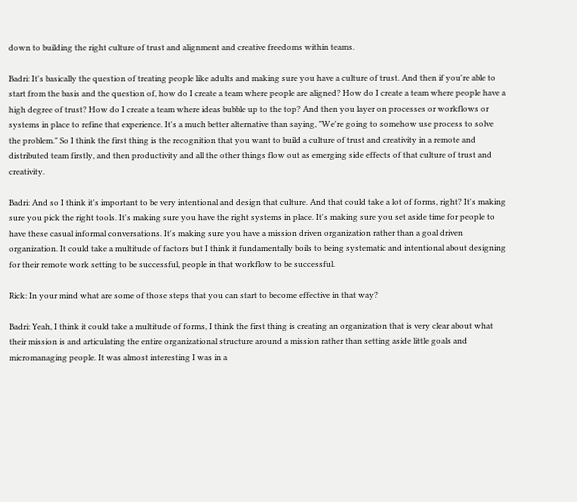down to building the right culture of trust and alignment and creative freedoms within teams.

Badri: It's basically the question of treating people like adults and making sure you have a culture of trust. And then if you're able to start from the basis and the question of, how do I create a team where people are aligned? How do I create a team where people have a high degree of trust? How do I create a team where ideas bubble up to the top? And then you layer on processes or workflows or systems in place to refine that experience. It's a much better alternative than saying, "We're going to somehow use process to solve the problem." So I think the first thing is the recognition that you want to build a culture of trust and creativity in a remote and distributed team firstly, and then productivity and all the other things flow out as emerging side effects of that culture of trust and creativity.

Badri: And so I think it's important to be very intentional and design that culture. And that could take a lot of forms, right? It's making sure you pick the right tools. It's making sure you have the right systems in place. It's making sure you set aside time for people to have these casual informal conversations. It's making sure you have a mission driven organization rather than a goal driven organization. It could take a multitude of factors but I think it fundamentally boils to being systematic and intentional about designing for their remote work setting to be successful, people in that workflow to be successful.

Rick: In your mind what are some of those steps that you can start to become effective in that way?

Badri: Yeah, I think it could take a multitude of forms, I think the first thing is creating an organization that is very clear about what their mission is and articulating the entire organizational structure around a mission rather than setting aside little goals and micromanaging people. It was almost interesting I was in a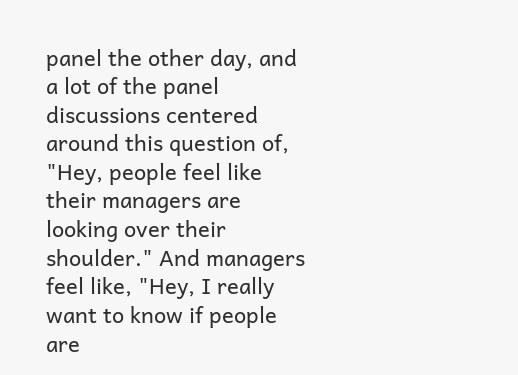panel the other day, and a lot of the panel discussions centered around this question of, "Hey, people feel like their managers are looking over their shoulder." And managers feel like, "Hey, I really want to know if people are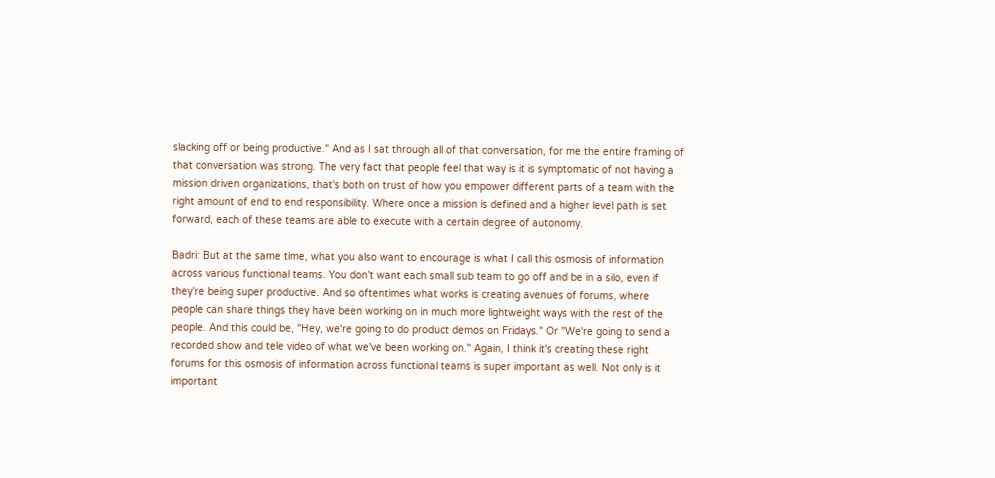slacking off or being productive." And as I sat through all of that conversation, for me the entire framing of that conversation was strong. The very fact that people feel that way is it is symptomatic of not having a mission driven organizations, that's both on trust of how you empower different parts of a team with the right amount of end to end responsibility. Where once a mission is defined and a higher level path is set forward, each of these teams are able to execute with a certain degree of autonomy.

Badri: But at the same time, what you also want to encourage is what I call this osmosis of information across various functional teams. You don't want each small sub team to go off and be in a silo, even if they're being super productive. And so oftentimes what works is creating avenues of forums, where people can share things they have been working on in much more lightweight ways with the rest of the people. And this could be, "Hey, we're going to do product demos on Fridays." Or "We're going to send a recorded show and tele video of what we've been working on." Again, I think it's creating these right forums for this osmosis of information across functional teams is super important as well. Not only is it important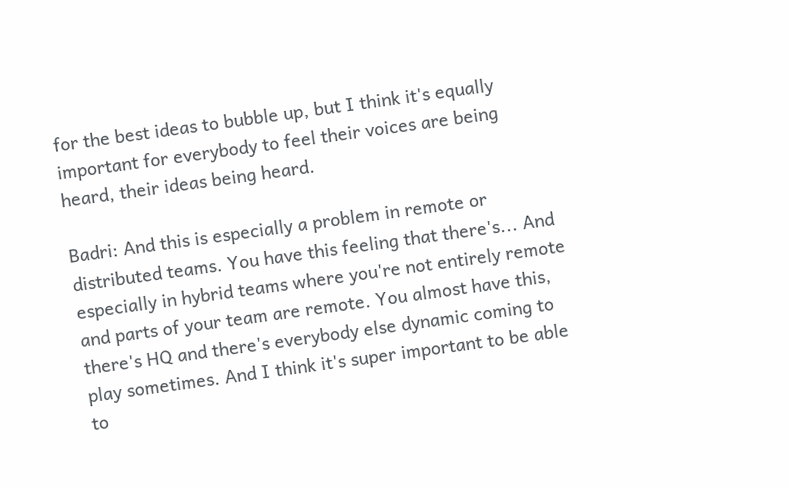for the best ideas to bubble up, but I think it's equally important for everybody to feel their voices are being heard, their ideas being heard.

Badri: And this is especially a problem in remote or distributed teams. You have this feeling that there's... And especially in hybrid teams where you're not entirely remote and parts of your team are remote. You almost have this, there's HQ and there's everybody else dynamic coming to play sometimes. And I think it's super important to be able to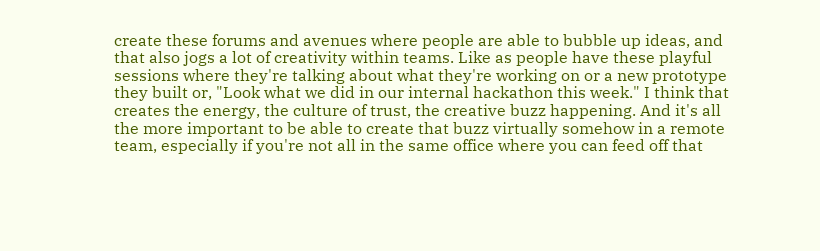create these forums and avenues where people are able to bubble up ideas, and that also jogs a lot of creativity within teams. Like as people have these playful sessions where they're talking about what they're working on or a new prototype they built or, "Look what we did in our internal hackathon this week." I think that creates the energy, the culture of trust, the creative buzz happening. And it's all the more important to be able to create that buzz virtually somehow in a remote team, especially if you're not all in the same office where you can feed off that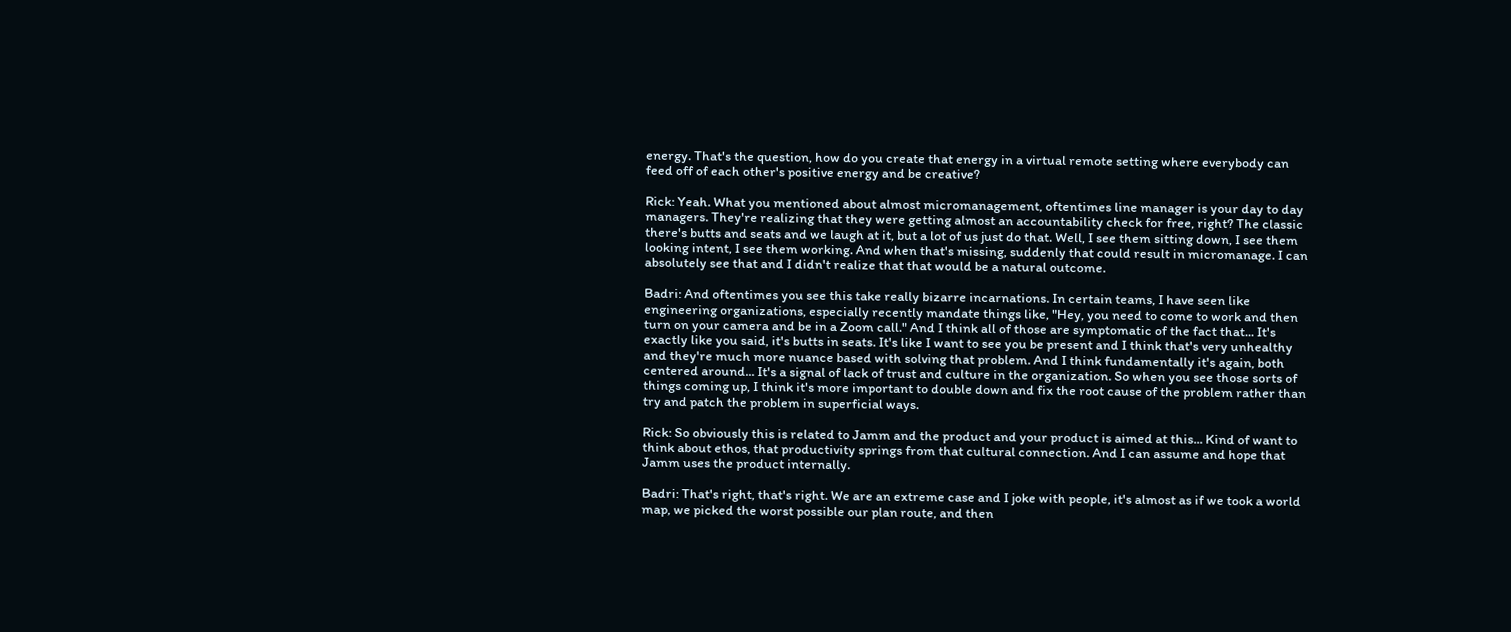energy. That's the question, how do you create that energy in a virtual remote setting where everybody can feed off of each other's positive energy and be creative?

Rick: Yeah. What you mentioned about almost micromanagement, oftentimes line manager is your day to day managers. They're realizing that they were getting almost an accountability check for free, right? The classic there's butts and seats and we laugh at it, but a lot of us just do that. Well, I see them sitting down, I see them looking intent, I see them working. And when that's missing, suddenly that could result in micromanage. I can absolutely see that and I didn't realize that that would be a natural outcome.

Badri: And oftentimes you see this take really bizarre incarnations. In certain teams, I have seen like engineering organizations, especially recently mandate things like, "Hey, you need to come to work and then turn on your camera and be in a Zoom call." And I think all of those are symptomatic of the fact that... It's exactly like you said, it's butts in seats. It's like I want to see you be present and I think that's very unhealthy and they're much more nuance based with solving that problem. And I think fundamentally it's again, both centered around... It's a signal of lack of trust and culture in the organization. So when you see those sorts of things coming up, I think it's more important to double down and fix the root cause of the problem rather than try and patch the problem in superficial ways.

Rick: So obviously this is related to Jamm and the product and your product is aimed at this... Kind of want to think about ethos, that productivity springs from that cultural connection. And I can assume and hope that Jamm uses the product internally.

Badri: That's right, that's right. We are an extreme case and I joke with people, it's almost as if we took a world map, we picked the worst possible our plan route, and then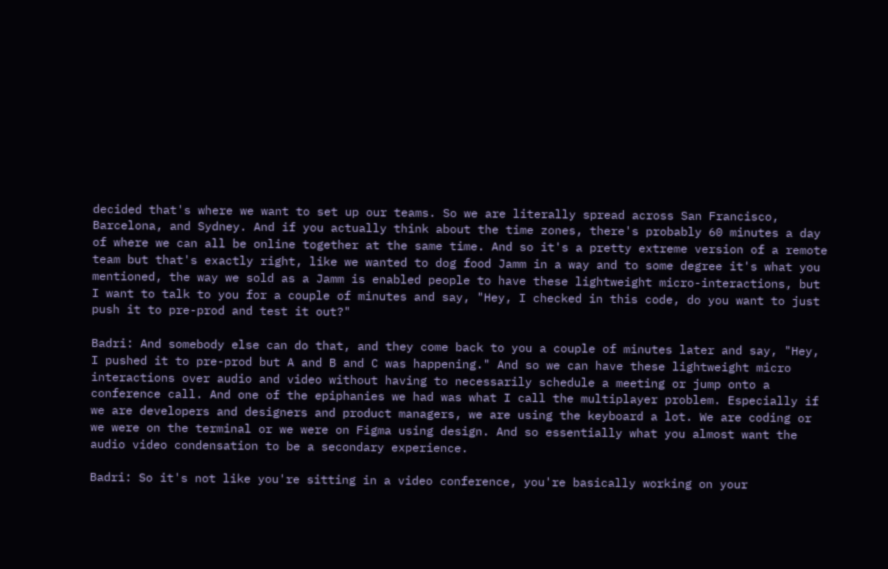decided that's where we want to set up our teams. So we are literally spread across San Francisco, Barcelona, and Sydney. And if you actually think about the time zones, there's probably 60 minutes a day of where we can all be online together at the same time. And so it's a pretty extreme version of a remote team but that's exactly right, like we wanted to dog food Jamm in a way and to some degree it's what you mentioned, the way we sold as a Jamm is enabled people to have these lightweight micro-interactions, but I want to talk to you for a couple of minutes and say, "Hey, I checked in this code, do you want to just push it to pre-prod and test it out?"

Badri: And somebody else can do that, and they come back to you a couple of minutes later and say, "Hey, I pushed it to pre-prod but A and B and C was happening." And so we can have these lightweight micro interactions over audio and video without having to necessarily schedule a meeting or jump onto a conference call. And one of the epiphanies we had was what I call the multiplayer problem. Especially if we are developers and designers and product managers, we are using the keyboard a lot. We are coding or we were on the terminal or we were on Figma using design. And so essentially what you almost want the audio video condensation to be a secondary experience.

Badri: So it's not like you're sitting in a video conference, you're basically working on your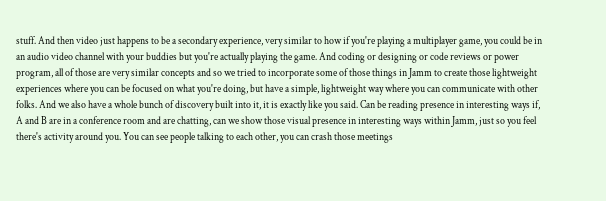stuff. And then video just happens to be a secondary experience, very similar to how if you're playing a multiplayer game, you could be in an audio video channel with your buddies but you're actually playing the game. And coding or designing or code reviews or power program, all of those are very similar concepts and so we tried to incorporate some of those things in Jamm to create those lightweight experiences where you can be focused on what you're doing, but have a simple, lightweight way where you can communicate with other folks. And we also have a whole bunch of discovery built into it, it is exactly like you said. Can be reading presence in interesting ways if, A and B are in a conference room and are chatting, can we show those visual presence in interesting ways within Jamm, just so you feel there's activity around you. You can see people talking to each other, you can crash those meetings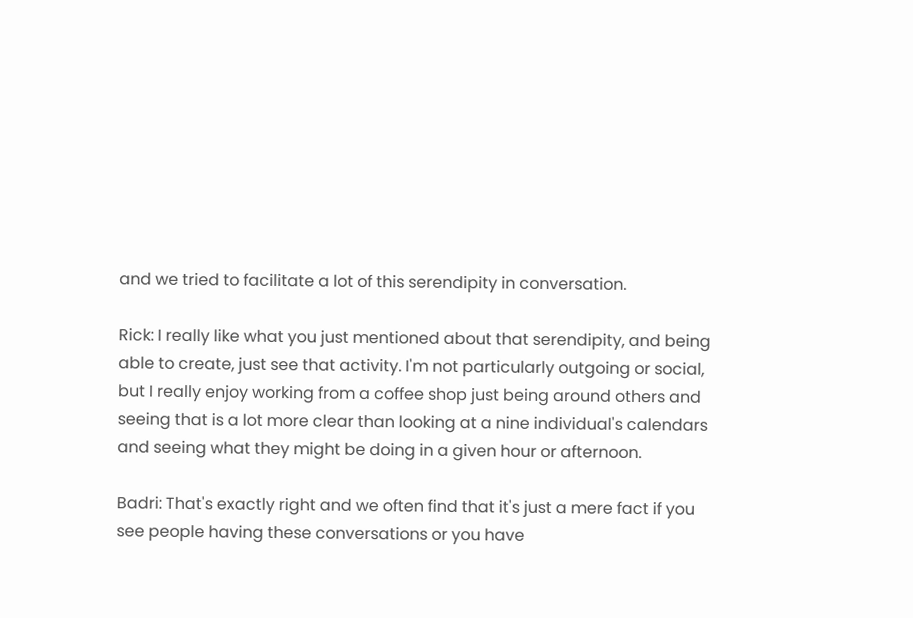and we tried to facilitate a lot of this serendipity in conversation.

Rick: I really like what you just mentioned about that serendipity, and being able to create, just see that activity. I'm not particularly outgoing or social, but I really enjoy working from a coffee shop just being around others and seeing that is a lot more clear than looking at a nine individual's calendars and seeing what they might be doing in a given hour or afternoon.

Badri: That's exactly right and we often find that it's just a mere fact if you see people having these conversations or you have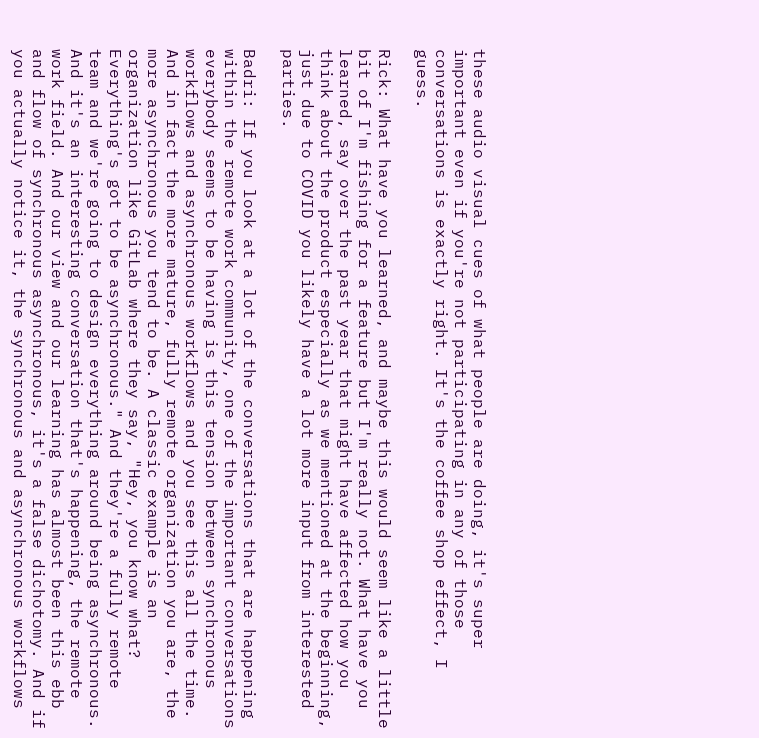these audio visual cues of what people are doing, it's super important even if you're not participating in any of those conversations is exactly right. It's the coffee shop effect, I guess.

Rick: What have you learned, and maybe this would seem like a little bit of I'm fishing for a feature but I'm really not. What have you learned, say over the past year that might have affected how you think about the product especially as we mentioned at the beginning, just due to COVID you likely have a lot more input from interested parties.

Badri: If you look at a lot of the conversations that are happening within the remote work community, one of the important conversations everybody seems to be having is this tension between synchronous workflows and asynchronous workflows and you see this all the time. And in fact the more mature, fully remote organization you are, the more asynchronous you tend to be. A classic example is an organization like GitLab where they say, "Hey, you know what? Everything's got to be asynchronous." And they're a fully remote team and we're going to design everything around being asynchronous. And it's an interesting conversation that's happening, the remote work field. And our view and our learning has almost been this ebb and flow of synchronous asynchronous, it's a false dichotomy. And if you actually notice it, the synchronous and asynchronous workflows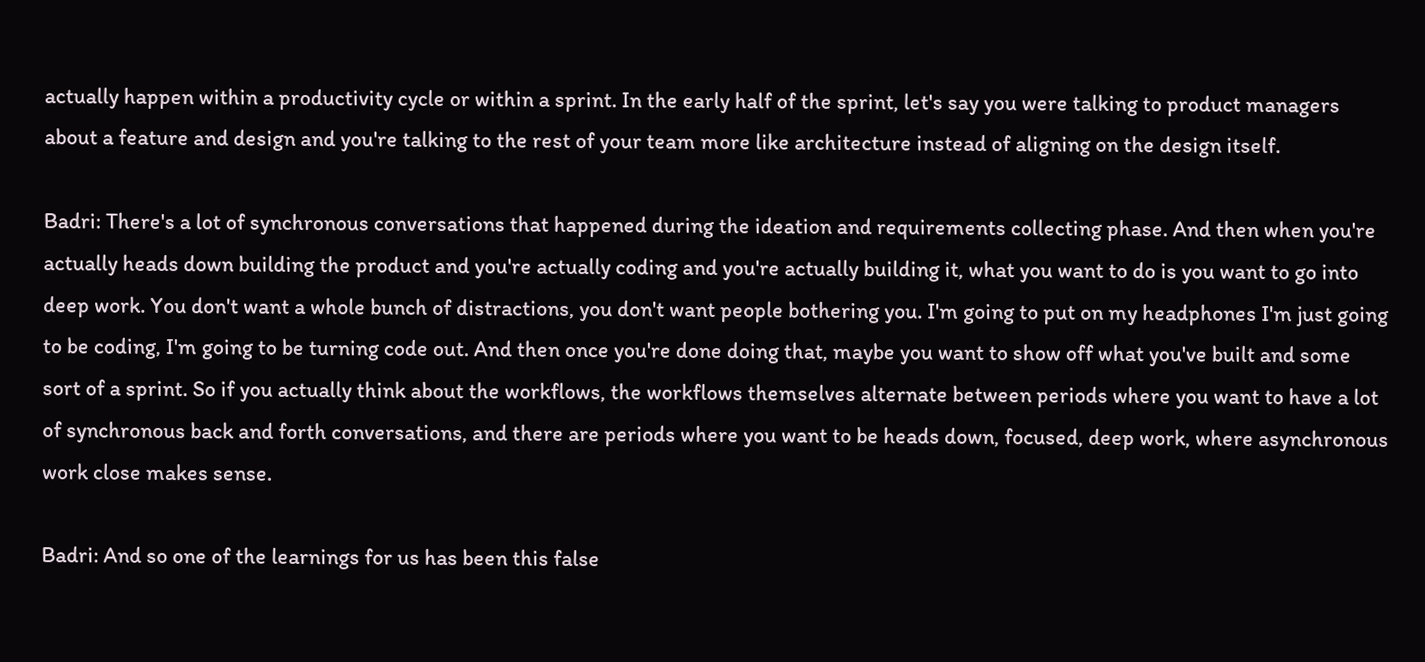actually happen within a productivity cycle or within a sprint. In the early half of the sprint, let's say you were talking to product managers about a feature and design and you're talking to the rest of your team more like architecture instead of aligning on the design itself.

Badri: There's a lot of synchronous conversations that happened during the ideation and requirements collecting phase. And then when you're actually heads down building the product and you're actually coding and you're actually building it, what you want to do is you want to go into deep work. You don't want a whole bunch of distractions, you don't want people bothering you. I'm going to put on my headphones I'm just going to be coding, I'm going to be turning code out. And then once you're done doing that, maybe you want to show off what you've built and some sort of a sprint. So if you actually think about the workflows, the workflows themselves alternate between periods where you want to have a lot of synchronous back and forth conversations, and there are periods where you want to be heads down, focused, deep work, where asynchronous work close makes sense.

Badri: And so one of the learnings for us has been this false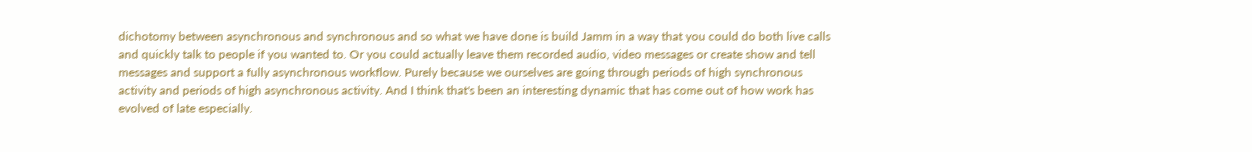dichotomy between asynchronous and synchronous and so what we have done is build Jamm in a way that you could do both live calls and quickly talk to people if you wanted to. Or you could actually leave them recorded audio, video messages or create show and tell messages and support a fully asynchronous workflow. Purely because we ourselves are going through periods of high synchronous activity and periods of high asynchronous activity. And I think that's been an interesting dynamic that has come out of how work has evolved of late especially.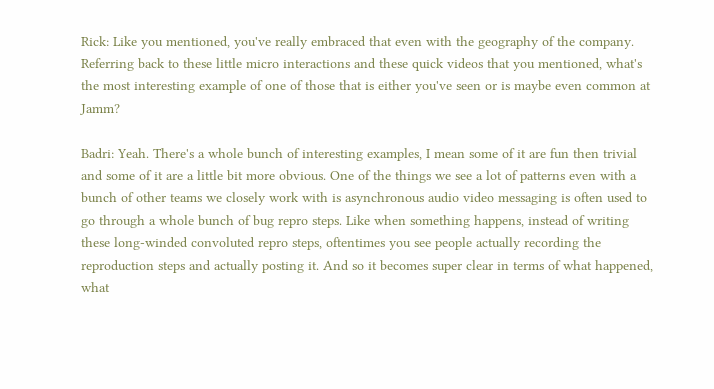Rick: Like you mentioned, you've really embraced that even with the geography of the company. Referring back to these little micro interactions and these quick videos that you mentioned, what's the most interesting example of one of those that is either you've seen or is maybe even common at Jamm?

Badri: Yeah. There's a whole bunch of interesting examples, I mean some of it are fun then trivial and some of it are a little bit more obvious. One of the things we see a lot of patterns even with a bunch of other teams we closely work with is asynchronous audio video messaging is often used to go through a whole bunch of bug repro steps. Like when something happens, instead of writing these long-winded convoluted repro steps, oftentimes you see people actually recording the reproduction steps and actually posting it. And so it becomes super clear in terms of what happened, what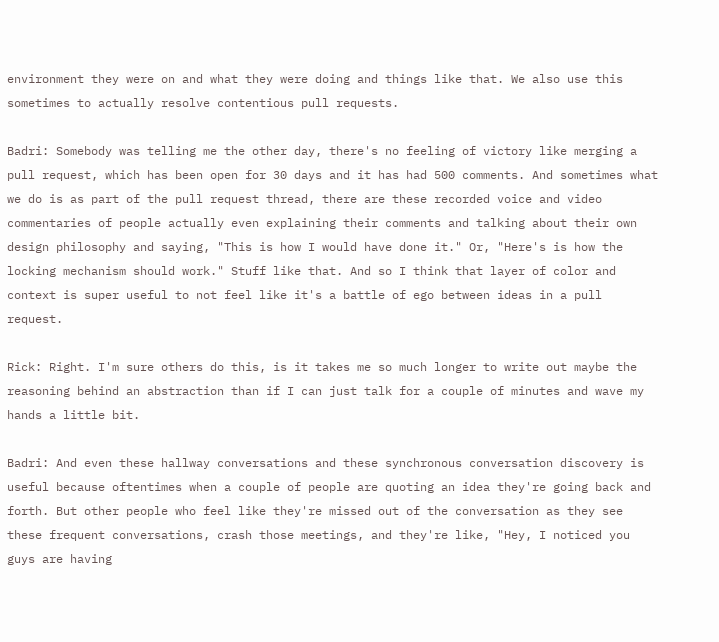environment they were on and what they were doing and things like that. We also use this sometimes to actually resolve contentious pull requests.

Badri: Somebody was telling me the other day, there's no feeling of victory like merging a pull request, which has been open for 30 days and it has had 500 comments. And sometimes what we do is as part of the pull request thread, there are these recorded voice and video commentaries of people actually even explaining their comments and talking about their own design philosophy and saying, "This is how I would have done it." Or, "Here's is how the locking mechanism should work." Stuff like that. And so I think that layer of color and context is super useful to not feel like it's a battle of ego between ideas in a pull request.

Rick: Right. I'm sure others do this, is it takes me so much longer to write out maybe the reasoning behind an abstraction than if I can just talk for a couple of minutes and wave my hands a little bit.

Badri: And even these hallway conversations and these synchronous conversation discovery is useful because oftentimes when a couple of people are quoting an idea they're going back and forth. But other people who feel like they're missed out of the conversation as they see these frequent conversations, crash those meetings, and they're like, "Hey, I noticed you guys are having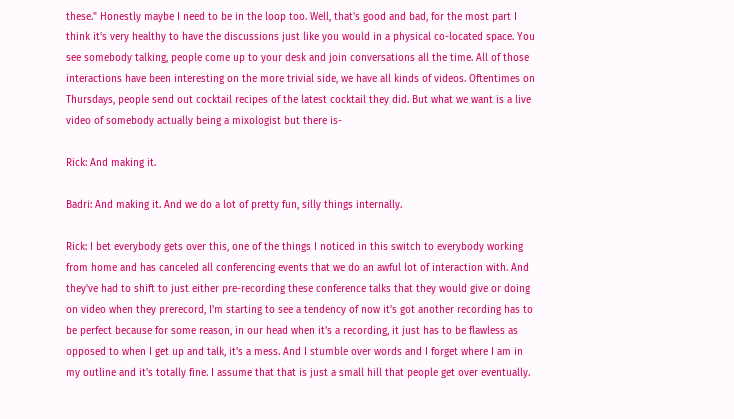these." Honestly maybe I need to be in the loop too. Well, that's good and bad, for the most part I think it's very healthy to have the discussions just like you would in a physical co-located space. You see somebody talking, people come up to your desk and join conversations all the time. All of those interactions have been interesting on the more trivial side, we have all kinds of videos. Oftentimes on Thursdays, people send out cocktail recipes of the latest cocktail they did. But what we want is a live video of somebody actually being a mixologist but there is-

Rick: And making it.

Badri: And making it. And we do a lot of pretty fun, silly things internally.

Rick: I bet everybody gets over this, one of the things I noticed in this switch to everybody working from home and has canceled all conferencing events that we do an awful lot of interaction with. And they've had to shift to just either pre-recording these conference talks that they would give or doing on video when they prerecord, I'm starting to see a tendency of now it's got another recording has to be perfect because for some reason, in our head when it's a recording, it just has to be flawless as opposed to when I get up and talk, it's a mess. And I stumble over words and I forget where I am in my outline and it's totally fine. I assume that that is just a small hill that people get over eventually.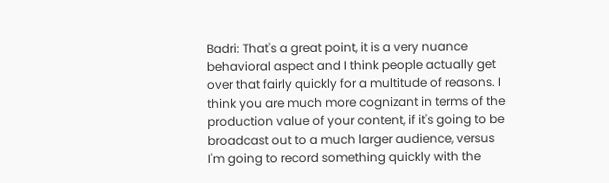Badri: That's a great point, it is a very nuance behavioral aspect and I think people actually get over that fairly quickly for a multitude of reasons. I think you are much more cognizant in terms of the production value of your content, if it's going to be broadcast out to a much larger audience, versus I'm going to record something quickly with the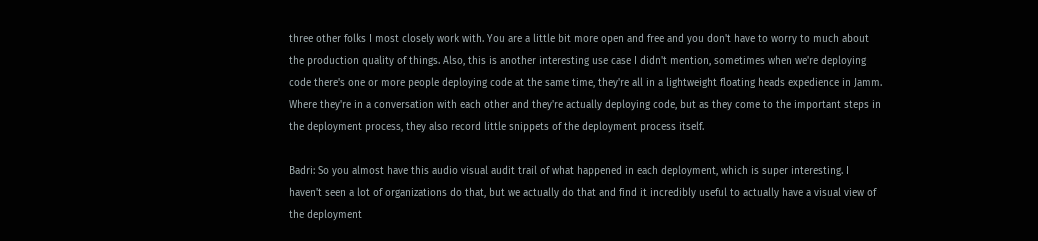three other folks I most closely work with. You are a little bit more open and free and you don't have to worry to much about the production quality of things. Also, this is another interesting use case I didn't mention, sometimes when we're deploying code there's one or more people deploying code at the same time, they're all in a lightweight floating heads expedience in Jamm. Where they're in a conversation with each other and they're actually deploying code, but as they come to the important steps in the deployment process, they also record little snippets of the deployment process itself.

Badri: So you almost have this audio visual audit trail of what happened in each deployment, which is super interesting. I haven't seen a lot of organizations do that, but we actually do that and find it incredibly useful to actually have a visual view of the deployment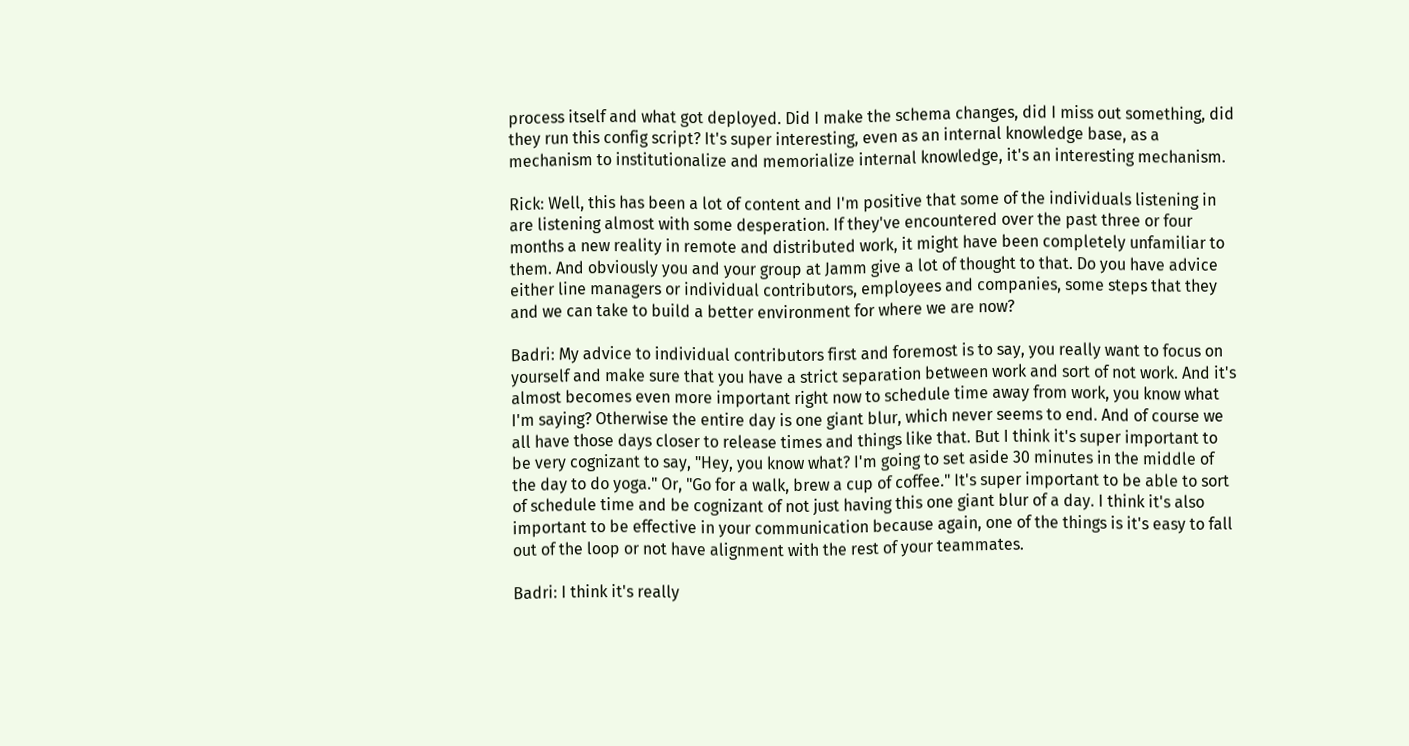process itself and what got deployed. Did I make the schema changes, did I miss out something, did they run this config script? It's super interesting, even as an internal knowledge base, as a mechanism to institutionalize and memorialize internal knowledge, it's an interesting mechanism.

Rick: Well, this has been a lot of content and I'm positive that some of the individuals listening in are listening almost with some desperation. If they've encountered over the past three or four months a new reality in remote and distributed work, it might have been completely unfamiliar to them. And obviously you and your group at Jamm give a lot of thought to that. Do you have advice either line managers or individual contributors, employees and companies, some steps that they and we can take to build a better environment for where we are now?

Badri: My advice to individual contributors first and foremost is to say, you really want to focus on yourself and make sure that you have a strict separation between work and sort of not work. And it's almost becomes even more important right now to schedule time away from work, you know what I'm saying? Otherwise the entire day is one giant blur, which never seems to end. And of course we all have those days closer to release times and things like that. But I think it's super important to be very cognizant to say, "Hey, you know what? I'm going to set aside 30 minutes in the middle of the day to do yoga." Or, "Go for a walk, brew a cup of coffee." It's super important to be able to sort of schedule time and be cognizant of not just having this one giant blur of a day. I think it's also important to be effective in your communication because again, one of the things is it's easy to fall out of the loop or not have alignment with the rest of your teammates.

Badri: I think it's really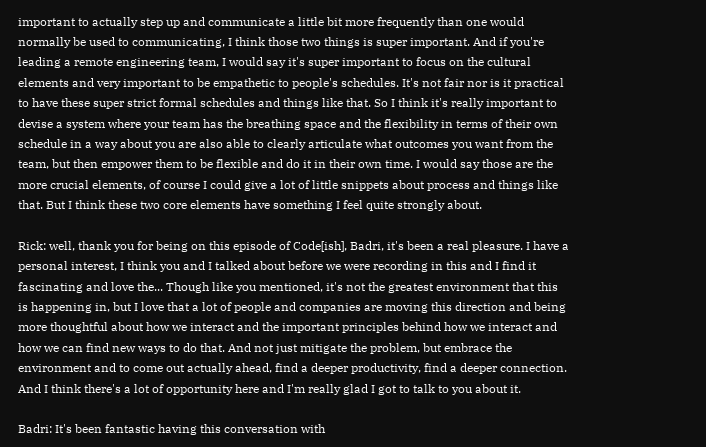important to actually step up and communicate a little bit more frequently than one would normally be used to communicating, I think those two things is super important. And if you're leading a remote engineering team, I would say it's super important to focus on the cultural elements and very important to be empathetic to people's schedules. It's not fair nor is it practical to have these super strict formal schedules and things like that. So I think it's really important to devise a system where your team has the breathing space and the flexibility in terms of their own schedule in a way about you are also able to clearly articulate what outcomes you want from the team, but then empower them to be flexible and do it in their own time. I would say those are the more crucial elements, of course I could give a lot of little snippets about process and things like that. But I think these two core elements have something I feel quite strongly about.

Rick: well, thank you for being on this episode of Code[ish], Badri, it's been a real pleasure. I have a personal interest, I think you and I talked about before we were recording in this and I find it fascinating and love the... Though like you mentioned, it's not the greatest environment that this is happening in, but I love that a lot of people and companies are moving this direction and being more thoughtful about how we interact and the important principles behind how we interact and how we can find new ways to do that. And not just mitigate the problem, but embrace the environment and to come out actually ahead, find a deeper productivity, find a deeper connection. And I think there's a lot of opportunity here and I'm really glad I got to talk to you about it.

Badri: It's been fantastic having this conversation with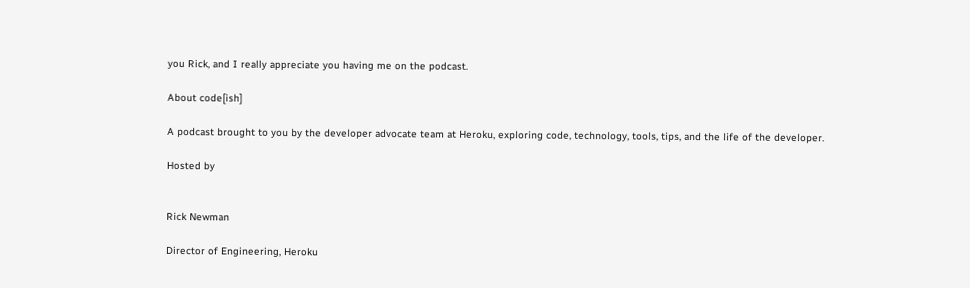you Rick, and I really appreciate you having me on the podcast.

About code[ish]

A podcast brought to you by the developer advocate team at Heroku, exploring code, technology, tools, tips, and the life of the developer.

Hosted by


Rick Newman

Director of Engineering, Heroku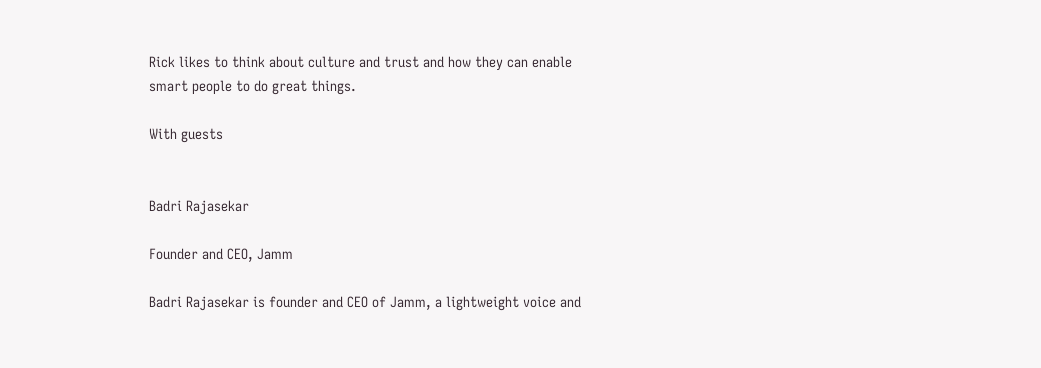Rick likes to think about culture and trust and how they can enable smart people to do great things.

With guests


Badri Rajasekar

Founder and CEO, Jamm

Badri Rajasekar is founder and CEO of Jamm, a lightweight voice and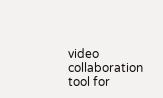video collaboration tool for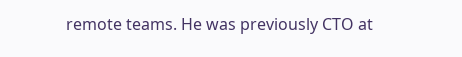remote teams. He was previously CTO at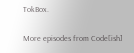TokBox.

More episodes from Code[ish]